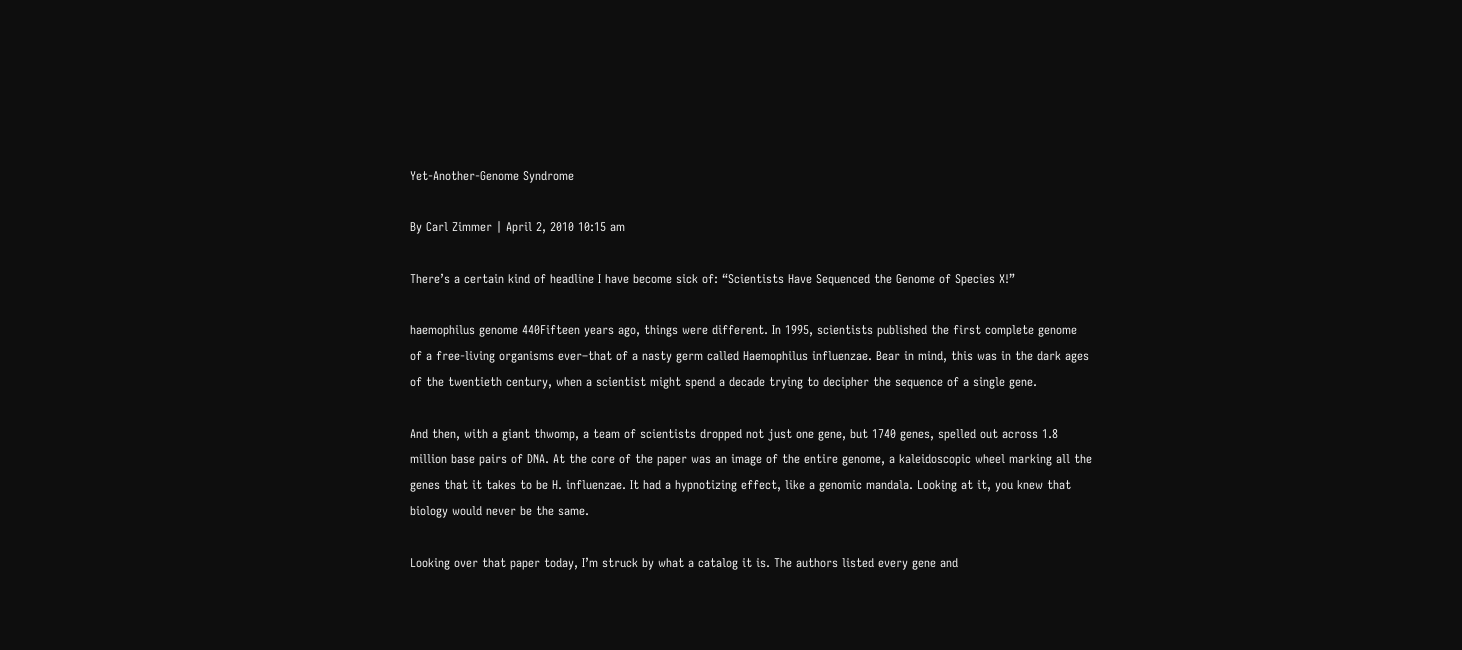Yet-Another-Genome Syndrome

By Carl Zimmer | April 2, 2010 10:15 am

There’s a certain kind of headline I have become sick of: “Scientists Have Sequenced the Genome of Species X!”

haemophilus genome 440Fifteen years ago, things were different. In 1995, scientists published the first complete genome of a free-living organisms ever–that of a nasty germ called Haemophilus influenzae. Bear in mind, this was in the dark ages of the twentieth century, when a scientist might spend a decade trying to decipher the sequence of a single gene.

And then, with a giant thwomp, a team of scientists dropped not just one gene, but 1740 genes, spelled out across 1.8 million base pairs of DNA. At the core of the paper was an image of the entire genome, a kaleidoscopic wheel marking all the genes that it takes to be H. influenzae. It had a hypnotizing effect, like a genomic mandala. Looking at it, you knew that biology would never be the same.

Looking over that paper today, I’m struck by what a catalog it is. The authors listed every gene and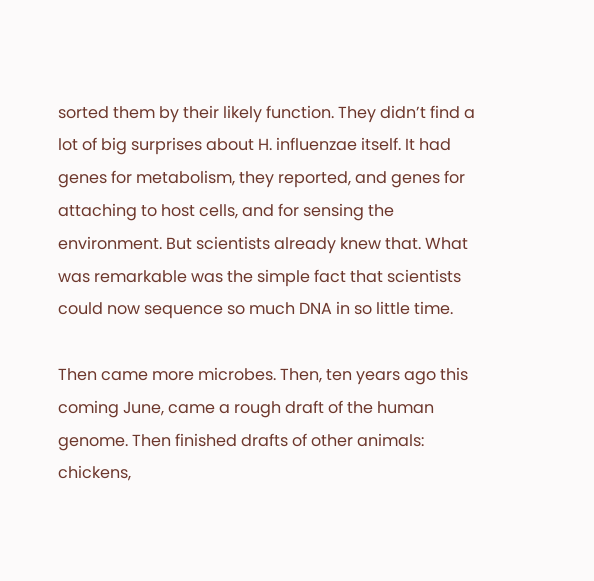sorted them by their likely function. They didn’t find a lot of big surprises about H. influenzae itself. It had genes for metabolism, they reported, and genes for attaching to host cells, and for sensing the environment. But scientists already knew that. What was remarkable was the simple fact that scientists could now sequence so much DNA in so little time.

Then came more microbes. Then, ten years ago this coming June, came a rough draft of the human genome. Then finished drafts of other animals: chickens,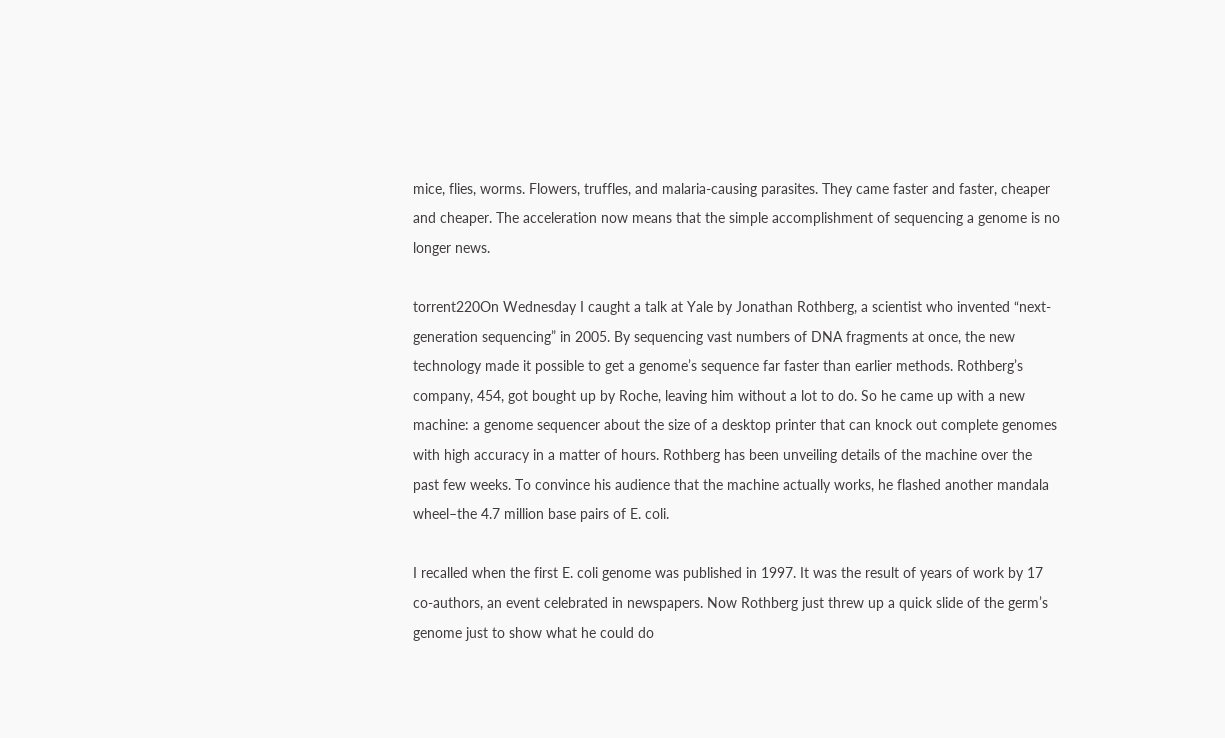mice, flies, worms. Flowers, truffles, and malaria-causing parasites. They came faster and faster, cheaper and cheaper. The acceleration now means that the simple accomplishment of sequencing a genome is no longer news.

torrent220On Wednesday I caught a talk at Yale by Jonathan Rothberg, a scientist who invented “next-generation sequencing” in 2005. By sequencing vast numbers of DNA fragments at once, the new technology made it possible to get a genome’s sequence far faster than earlier methods. Rothberg’s company, 454, got bought up by Roche, leaving him without a lot to do. So he came up with a new machine: a genome sequencer about the size of a desktop printer that can knock out complete genomes with high accuracy in a matter of hours. Rothberg has been unveiling details of the machine over the past few weeks. To convince his audience that the machine actually works, he flashed another mandala wheel–the 4.7 million base pairs of E. coli.

I recalled when the first E. coli genome was published in 1997. It was the result of years of work by 17 co-authors, an event celebrated in newspapers. Now Rothberg just threw up a quick slide of the germ’s genome just to show what he could do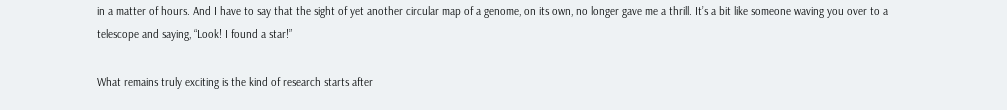in a matter of hours. And I have to say that the sight of yet another circular map of a genome, on its own, no longer gave me a thrill. It’s a bit like someone waving you over to a telescope and saying, “Look! I found a star!”

What remains truly exciting is the kind of research starts after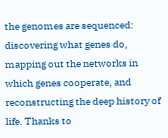the genomes are sequenced: discovering what genes do, mapping out the networks in which genes cooperate, and reconstructing the deep history of life. Thanks to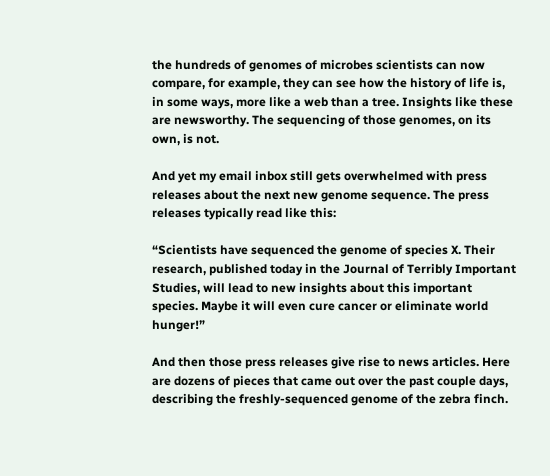the hundreds of genomes of microbes scientists can now compare, for example, they can see how the history of life is, in some ways, more like a web than a tree. Insights like these are newsworthy. The sequencing of those genomes, on its own, is not.

And yet my email inbox still gets overwhelmed with press releases about the next new genome sequence. The press releases typically read like this:

“Scientists have sequenced the genome of species X. Their research, published today in the Journal of Terribly Important Studies, will lead to new insights about this important species. Maybe it will even cure cancer or eliminate world hunger!”

And then those press releases give rise to news articles. Here are dozens of pieces that came out over the past couple days, describing the freshly-sequenced genome of the zebra finch.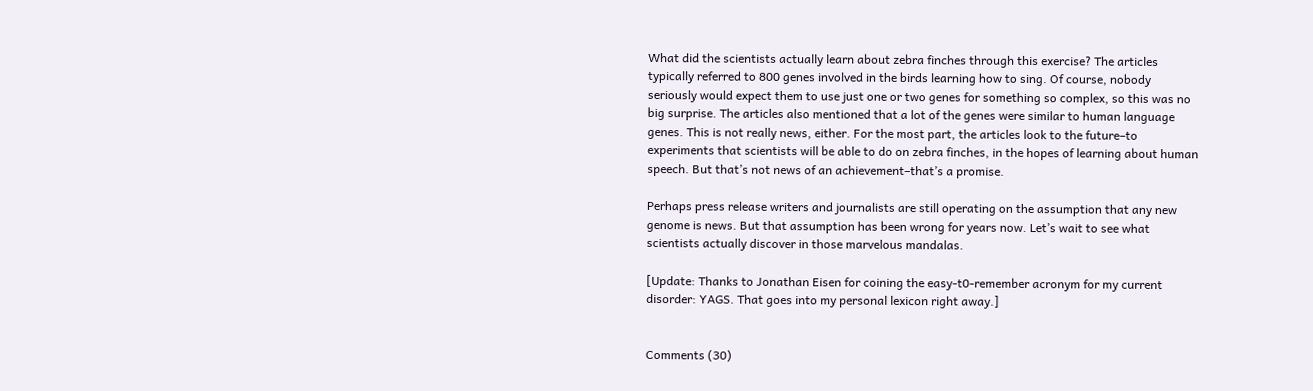What did the scientists actually learn about zebra finches through this exercise? The articles typically referred to 800 genes involved in the birds learning how to sing. Of course, nobody seriously would expect them to use just one or two genes for something so complex, so this was no big surprise. The articles also mentioned that a lot of the genes were similar to human language genes. This is not really news, either. For the most part, the articles look to the future–to experiments that scientists will be able to do on zebra finches, in the hopes of learning about human speech. But that’s not news of an achievement–that’s a promise.

Perhaps press release writers and journalists are still operating on the assumption that any new genome is news. But that assumption has been wrong for years now. Let’s wait to see what scientists actually discover in those marvelous mandalas.

[Update: Thanks to Jonathan Eisen for coining the easy-t0-remember acronym for my current disorder: YAGS. That goes into my personal lexicon right away.]


Comments (30)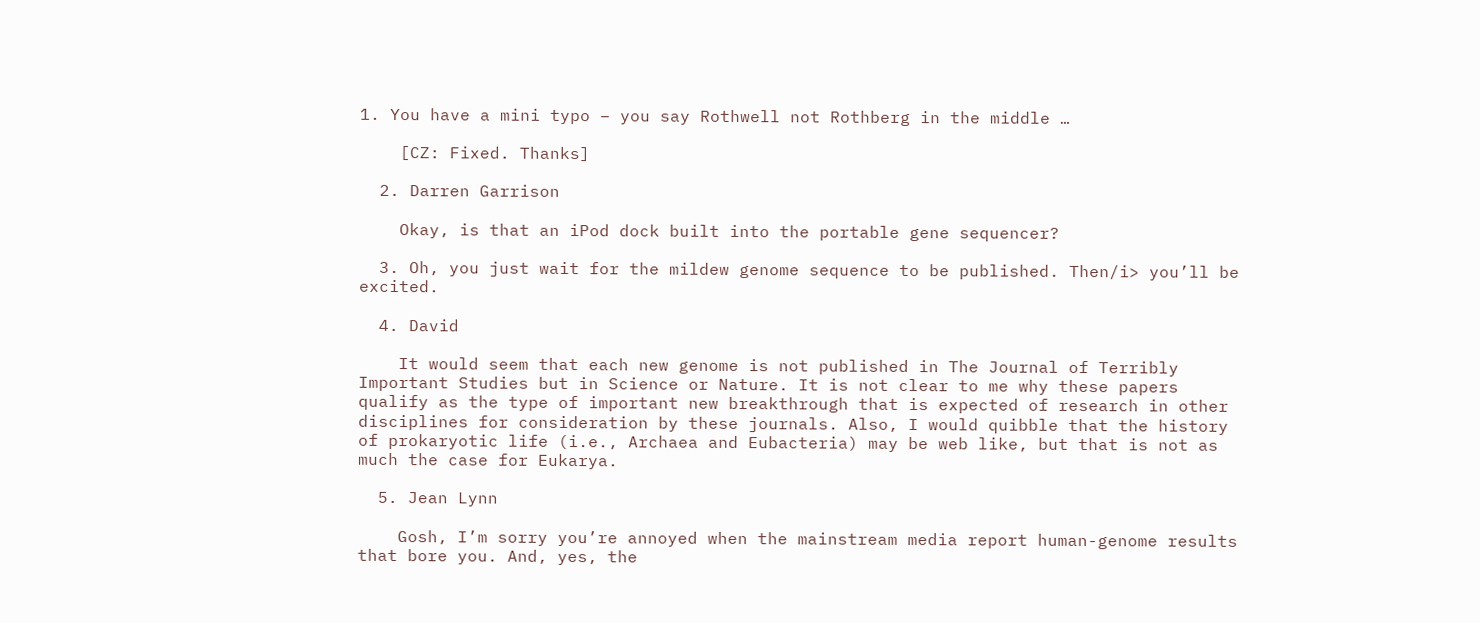1. You have a mini typo – you say Rothwell not Rothberg in the middle …

    [CZ: Fixed. Thanks]

  2. Darren Garrison

    Okay, is that an iPod dock built into the portable gene sequencer?

  3. Oh, you just wait for the mildew genome sequence to be published. Then/i> you’ll be excited.

  4. David

    It would seem that each new genome is not published in The Journal of Terribly Important Studies but in Science or Nature. It is not clear to me why these papers qualify as the type of important new breakthrough that is expected of research in other disciplines for consideration by these journals. Also, I would quibble that the history of prokaryotic life (i.e., Archaea and Eubacteria) may be web like, but that is not as much the case for Eukarya.

  5. Jean Lynn

    Gosh, I’m sorry you’re annoyed when the mainstream media report human-genome results that bore you. And, yes, the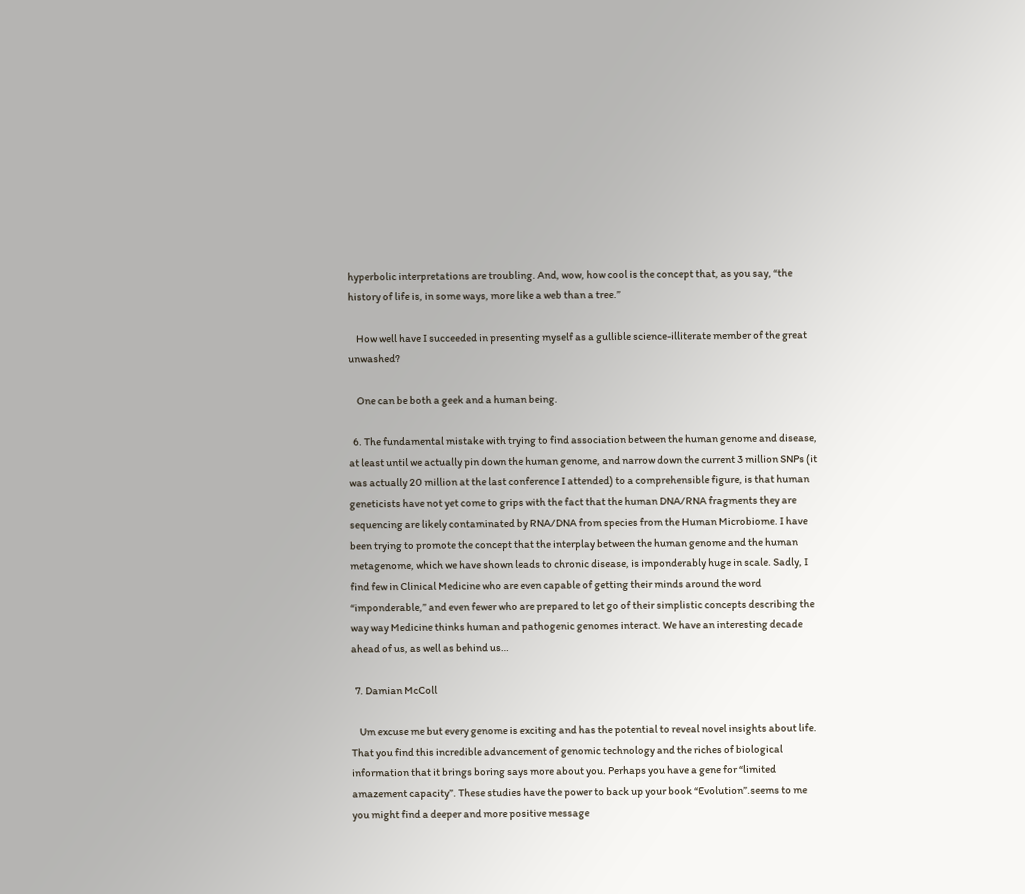hyperbolic interpretations are troubling. And, wow, how cool is the concept that, as you say, “the history of life is, in some ways, more like a web than a tree.”

    How well have I succeeded in presenting myself as a gullible science-illiterate member of the great unwashed?

    One can be both a geek and a human being.

  6. The fundamental mistake with trying to find association between the human genome and disease, at least until we actually pin down the human genome, and narrow down the current 3 million SNPs (it was actually 20 million at the last conference I attended) to a comprehensible figure, is that human geneticists have not yet come to grips with the fact that the human DNA/RNA fragments they are sequencing are likely contaminated by RNA/DNA from species from the Human Microbiome. I have been trying to promote the concept that the interplay between the human genome and the human metagenome, which we have shown leads to chronic disease, is imponderably huge in scale. Sadly, I find few in Clinical Medicine who are even capable of getting their minds around the word “imponderable,” and even fewer who are prepared to let go of their simplistic concepts describing the way way Medicine thinks human and pathogenic genomes interact. We have an interesting decade ahead of us, as well as behind us…

  7. Damian McColl

    Um excuse me but every genome is exciting and has the potential to reveal novel insights about life. That you find this incredible advancement of genomic technology and the riches of biological information that it brings boring says more about you. Perhaps you have a gene for “limited amazement capacity”. These studies have the power to back up your book “Evolution”.seems to me you might find a deeper and more positive message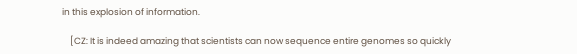in this explosion of information.

    [CZ: It is indeed amazing that scientists can now sequence entire genomes so quickly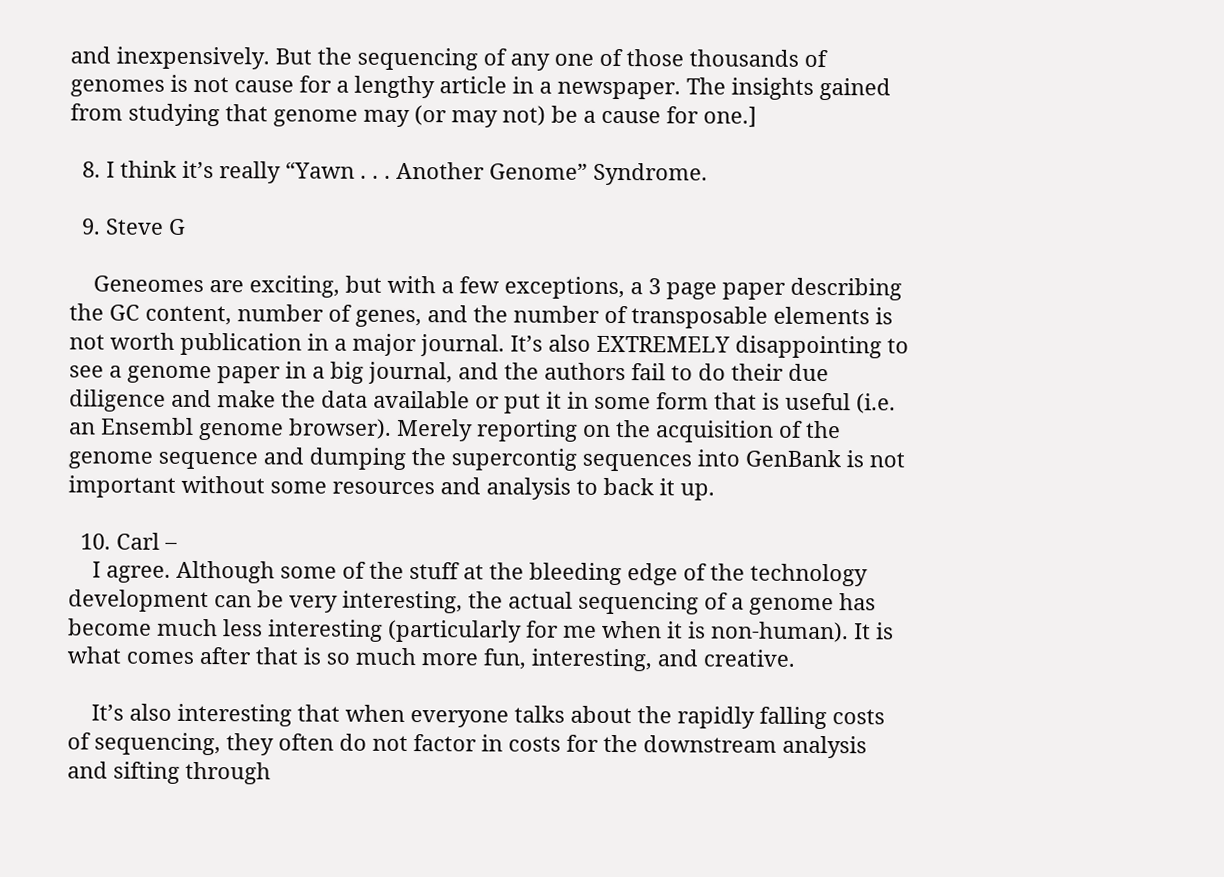and inexpensively. But the sequencing of any one of those thousands of genomes is not cause for a lengthy article in a newspaper. The insights gained from studying that genome may (or may not) be a cause for one.]

  8. I think it’s really “Yawn . . . Another Genome” Syndrome.

  9. Steve G

    Geneomes are exciting, but with a few exceptions, a 3 page paper describing the GC content, number of genes, and the number of transposable elements is not worth publication in a major journal. It’s also EXTREMELY disappointing to see a genome paper in a big journal, and the authors fail to do their due diligence and make the data available or put it in some form that is useful (i.e. an Ensembl genome browser). Merely reporting on the acquisition of the genome sequence and dumping the supercontig sequences into GenBank is not important without some resources and analysis to back it up.

  10. Carl –
    I agree. Although some of the stuff at the bleeding edge of the technology development can be very interesting, the actual sequencing of a genome has become much less interesting (particularly for me when it is non-human). It is what comes after that is so much more fun, interesting, and creative.

    It’s also interesting that when everyone talks about the rapidly falling costs of sequencing, they often do not factor in costs for the downstream analysis and sifting through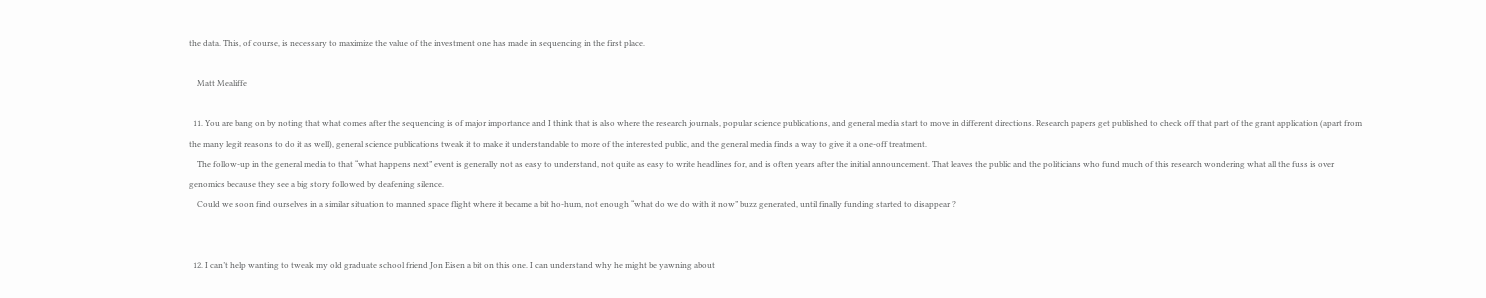the data. This, of course, is necessary to maximize the value of the investment one has made in sequencing in the first place.

    Matt Mealiffe

  11. You are bang on by noting that what comes after the sequencing is of major importance and I think that is also where the research journals, popular science publications, and general media start to move in different directions. Research papers get published to check off that part of the grant application (apart from the many legit reasons to do it as well), general science publications tweak it to make it understandable to more of the interested public, and the general media finds a way to give it a one-off treatment.
    The follow-up in the general media to that “what happens next” event is generally not as easy to understand, not quite as easy to write headlines for, and is often years after the initial announcement. That leaves the public and the politicians who fund much of this research wondering what all the fuss is over genomics because they see a big story followed by deafening silence.
    Could we soon find ourselves in a similar situation to manned space flight where it became a bit ho-hum, not enough “what do we do with it now” buzz generated, until finally funding started to disappear ?


  12. I can’t help wanting to tweak my old graduate school friend Jon Eisen a bit on this one. I can understand why he might be yawning about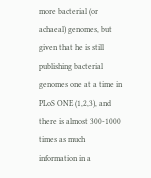more bacterial (or achaeal) genomes, but given that he is still publishing bacterial genomes one at a time in PLoS ONE (1,2,3), and there is almost 300-1000 times as much information in a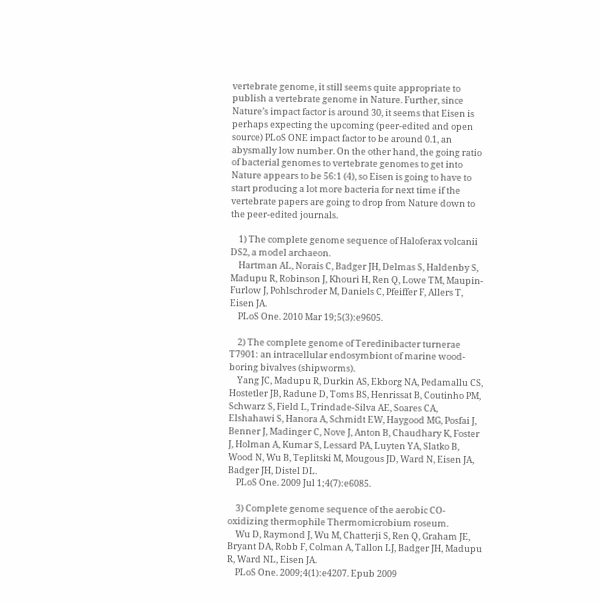vertebrate genome, it still seems quite appropriate to publish a vertebrate genome in Nature. Further, since Nature’s impact factor is around 30, it seems that Eisen is perhaps expecting the upcoming (peer-edited and open source) PLoS ONE impact factor to be around 0.1, an abysmally low number. On the other hand, the going ratio of bacterial genomes to vertebrate genomes to get into Nature appears to be 56:1 (4), so Eisen is going to have to start producing a lot more bacteria for next time if the vertebrate papers are going to drop from Nature down to the peer-edited journals.

    1) The complete genome sequence of Haloferax volcanii DS2, a model archaeon.
    Hartman AL, Norais C, Badger JH, Delmas S, Haldenby S, Madupu R, Robinson J, Khouri H, Ren Q, Lowe TM, Maupin-Furlow J, Pohlschroder M, Daniels C, Pfeiffer F, Allers T, Eisen JA.
    PLoS One. 2010 Mar 19;5(3):e9605.

    2) The complete genome of Teredinibacter turnerae T7901: an intracellular endosymbiont of marine wood-boring bivalves (shipworms).
    Yang JC, Madupu R, Durkin AS, Ekborg NA, Pedamallu CS, Hostetler JB, Radune D, Toms BS, Henrissat B, Coutinho PM, Schwarz S, Field L, Trindade-Silva AE, Soares CA, Elshahawi S, Hanora A, Schmidt EW, Haygood MG, Posfai J, Benner J, Madinger C, Nove J, Anton B, Chaudhary K, Foster J, Holman A, Kumar S, Lessard PA, Luyten YA, Slatko B, Wood N, Wu B, Teplitski M, Mougous JD, Ward N, Eisen JA, Badger JH, Distel DL.
    PLoS One. 2009 Jul 1;4(7):e6085.

    3) Complete genome sequence of the aerobic CO-oxidizing thermophile Thermomicrobium roseum.
    Wu D, Raymond J, Wu M, Chatterji S, Ren Q, Graham JE, Bryant DA, Robb F, Colman A, Tallon LJ, Badger JH, Madupu R, Ward NL, Eisen JA.
    PLoS One. 2009;4(1):e4207. Epub 2009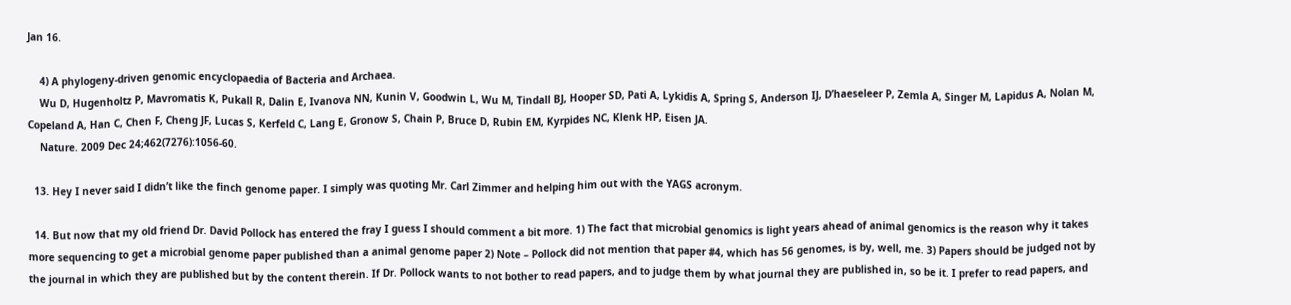Jan 16.

    4) A phylogeny-driven genomic encyclopaedia of Bacteria and Archaea.
    Wu D, Hugenholtz P, Mavromatis K, Pukall R, Dalin E, Ivanova NN, Kunin V, Goodwin L, Wu M, Tindall BJ, Hooper SD, Pati A, Lykidis A, Spring S, Anderson IJ, D’haeseleer P, Zemla A, Singer M, Lapidus A, Nolan M, Copeland A, Han C, Chen F, Cheng JF, Lucas S, Kerfeld C, Lang E, Gronow S, Chain P, Bruce D, Rubin EM, Kyrpides NC, Klenk HP, Eisen JA.
    Nature. 2009 Dec 24;462(7276):1056-60.

  13. Hey I never said I didn’t like the finch genome paper. I simply was quoting Mr. Carl Zimmer and helping him out with the YAGS acronym.

  14. But now that my old friend Dr. David Pollock has entered the fray I guess I should comment a bit more. 1) The fact that microbial genomics is light years ahead of animal genomics is the reason why it takes more sequencing to get a microbial genome paper published than a animal genome paper 2) Note – Pollock did not mention that paper #4, which has 56 genomes, is by, well, me. 3) Papers should be judged not by the journal in which they are published but by the content therein. If Dr. Pollock wants to not bother to read papers, and to judge them by what journal they are published in, so be it. I prefer to read papers, and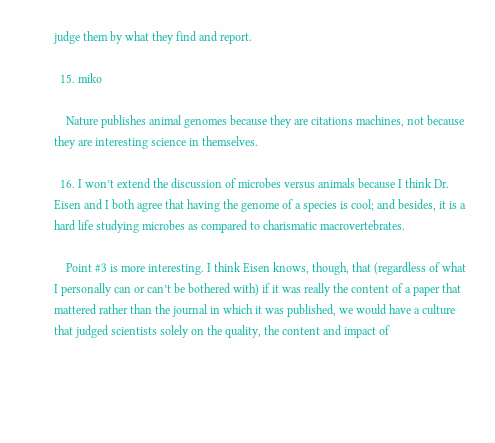judge them by what they find and report.

  15. miko

    Nature publishes animal genomes because they are citations machines, not because they are interesting science in themselves.

  16. I won’t extend the discussion of microbes versus animals because I think Dr. Eisen and I both agree that having the genome of a species is cool; and besides, it is a hard life studying microbes as compared to charismatic macrovertebrates.

    Point #3 is more interesting. I think Eisen knows, though, that (regardless of what I personally can or can’t be bothered with) if it was really the content of a paper that mattered rather than the journal in which it was published, we would have a culture that judged scientists solely on the quality, the content and impact of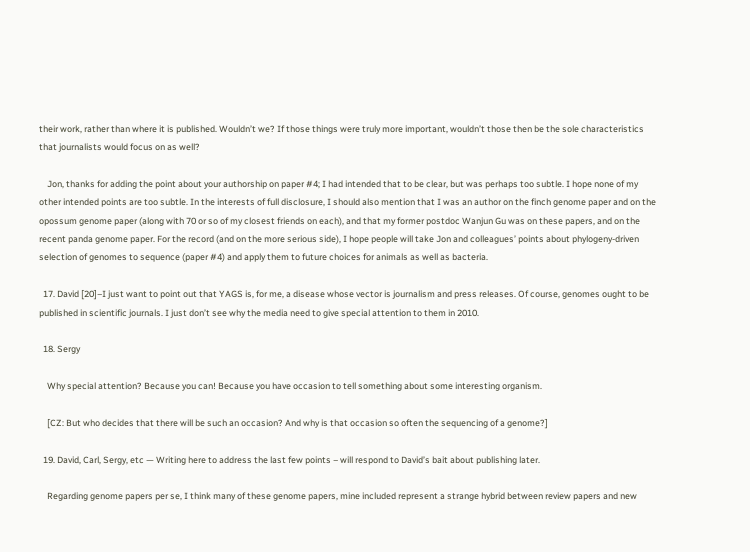their work, rather than where it is published. Wouldn’t we? If those things were truly more important, wouldn’t those then be the sole characteristics that journalists would focus on as well?

    Jon, thanks for adding the point about your authorship on paper #4; I had intended that to be clear, but was perhaps too subtle. I hope none of my other intended points are too subtle. In the interests of full disclosure, I should also mention that I was an author on the finch genome paper and on the opossum genome paper (along with 70 or so of my closest friends on each), and that my former postdoc Wanjun Gu was on these papers, and on the recent panda genome paper. For the record (and on the more serious side), I hope people will take Jon and colleagues’ points about phylogeny-driven selection of genomes to sequence (paper #4) and apply them to future choices for animals as well as bacteria.

  17. David [20]–I just want to point out that YAGS is, for me, a disease whose vector is journalism and press releases. Of course, genomes ought to be published in scientific journals. I just don’t see why the media need to give special attention to them in 2010.

  18. Sergy

    Why special attention? Because you can! Because you have occasion to tell something about some interesting organism.

    [CZ: But who decides that there will be such an occasion? And why is that occasion so often the sequencing of a genome?]

  19. David, Carl, Sergy, etc — Writing here to address the last few points – will respond to David’s bait about publishing later.

    Regarding genome papers per se, I think many of these genome papers, mine included represent a strange hybrid between review papers and new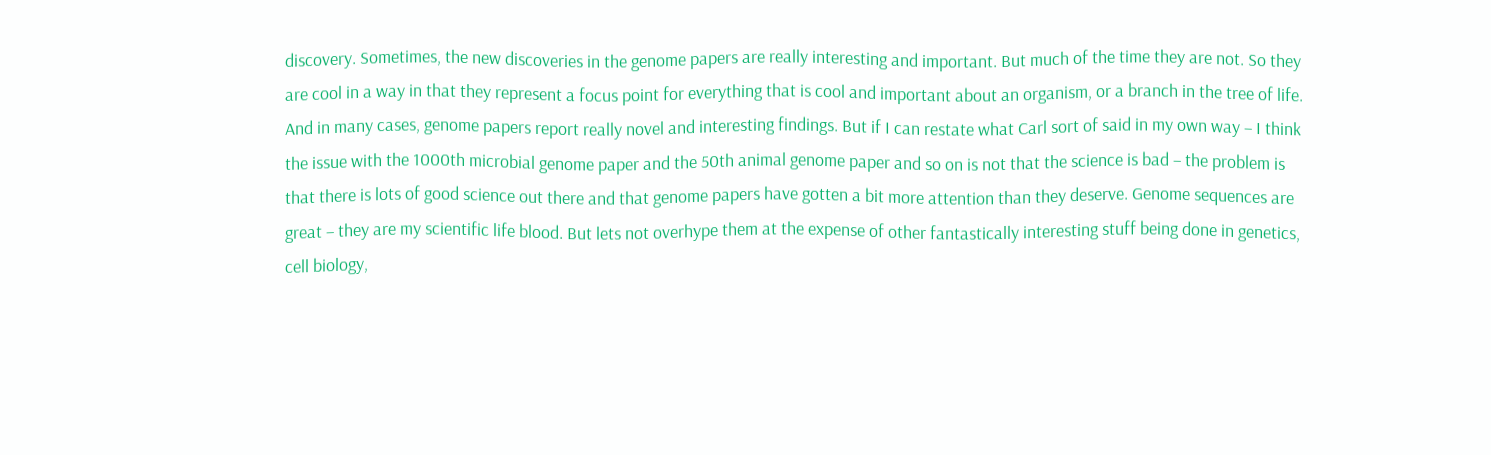discovery. Sometimes, the new discoveries in the genome papers are really interesting and important. But much of the time they are not. So they are cool in a way in that they represent a focus point for everything that is cool and important about an organism, or a branch in the tree of life. And in many cases, genome papers report really novel and interesting findings. But if I can restate what Carl sort of said in my own way – I think the issue with the 1000th microbial genome paper and the 50th animal genome paper and so on is not that the science is bad – the problem is that there is lots of good science out there and that genome papers have gotten a bit more attention than they deserve. Genome sequences are great – they are my scientific life blood. But lets not overhype them at the expense of other fantastically interesting stuff being done in genetics, cell biology,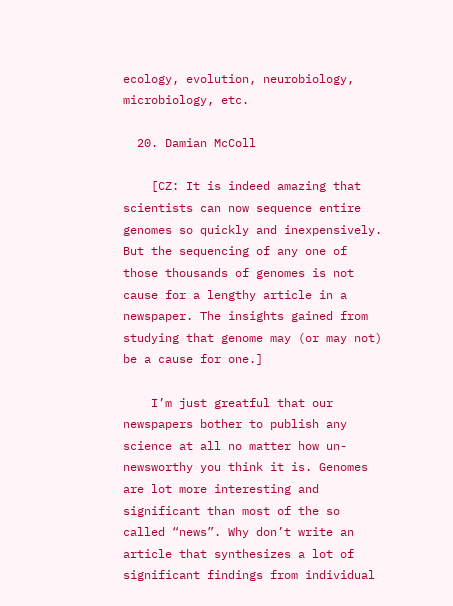ecology, evolution, neurobiology, microbiology, etc.

  20. Damian McColl

    [CZ: It is indeed amazing that scientists can now sequence entire genomes so quickly and inexpensively. But the sequencing of any one of those thousands of genomes is not cause for a lengthy article in a newspaper. The insights gained from studying that genome may (or may not) be a cause for one.]

    I’m just greatful that our newspapers bother to publish any science at all no matter how un-newsworthy you think it is. Genomes are lot more interesting and significant than most of the so called “news”. Why don’t write an article that synthesizes a lot of significant findings from individual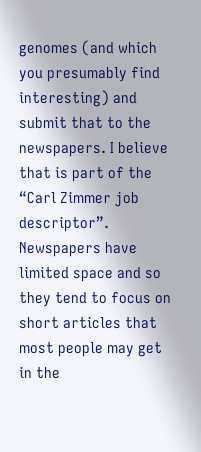genomes (and which you presumably find interesting) and submit that to the newspapers. I believe that is part of the “Carl Zimmer job descriptor”. Newspapers have limited space and so they tend to focus on short articles that most people may get in the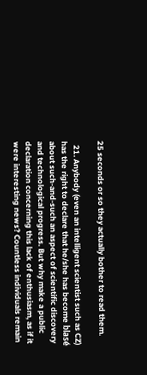25 seconds or so they actually bother to read them.

  21. Anybody (even an intelligent scientist such as CZ) has the right to declare that he/she has become blasé about such-and-such an aspect of scientific discovery and technological progress. But why make a public declaration concerning this lack of enthusiasm, as if it were interesting news? Countless individuals remain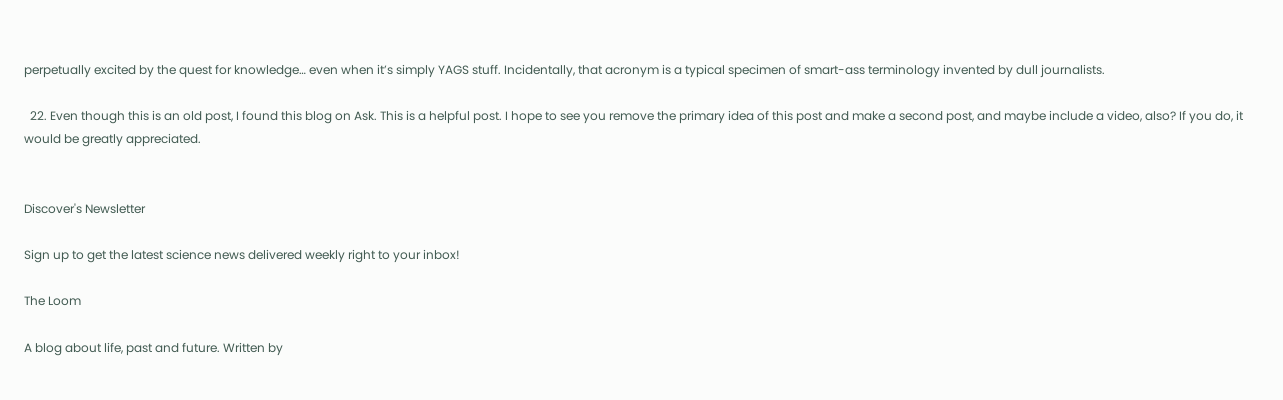perpetually excited by the quest for knowledge… even when it’s simply YAGS stuff. Incidentally, that acronym is a typical specimen of smart-ass terminology invented by dull journalists.

  22. Even though this is an old post, I found this blog on Ask. This is a helpful post. I hope to see you remove the primary idea of this post and make a second post, and maybe include a video, also? If you do, it would be greatly appreciated.


Discover's Newsletter

Sign up to get the latest science news delivered weekly right to your inbox!

The Loom

A blog about life, past and future. Written by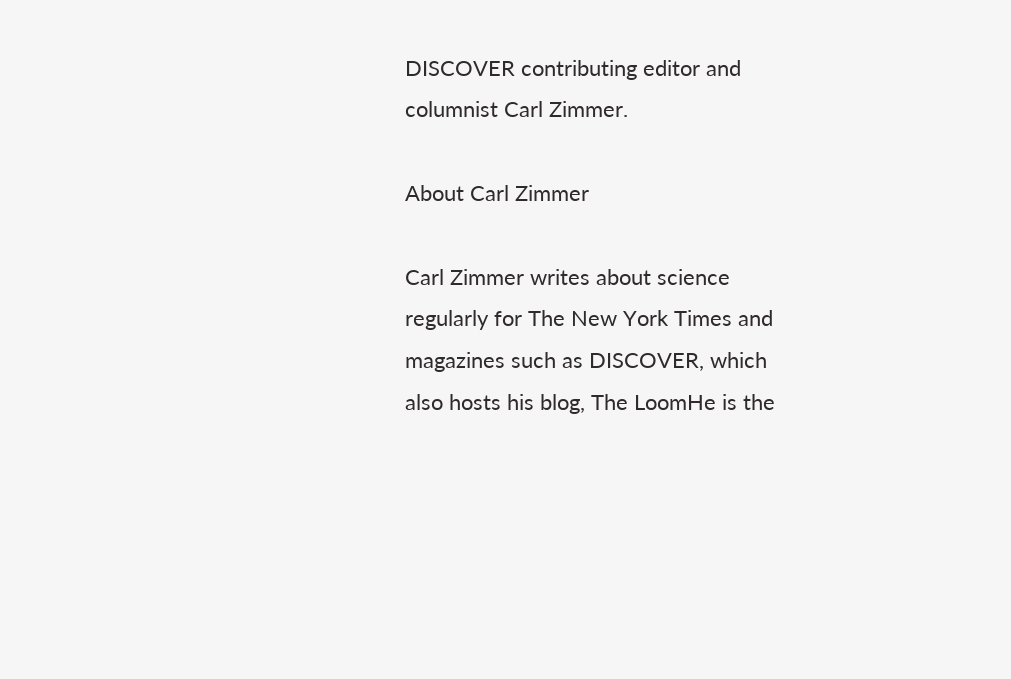DISCOVER contributing editor and columnist Carl Zimmer.

About Carl Zimmer

Carl Zimmer writes about science regularly for The New York Times and magazines such as DISCOVER, which also hosts his blog, The LoomHe is the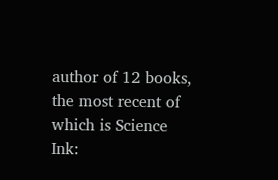author of 12 books, the most recent of which is Science Ink: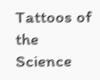Tattoos of the Science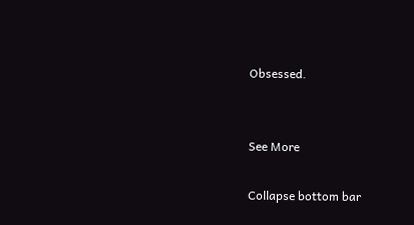Obsessed.


See More

Collapse bottom bar